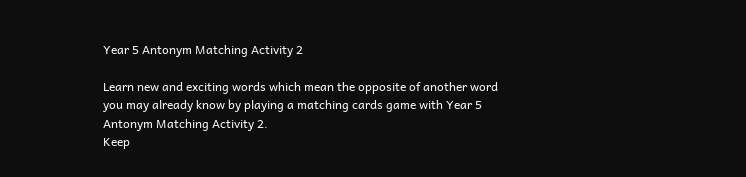Year 5 Antonym Matching Activity 2

Learn new and exciting words which mean the opposite of another word you may already know by playing a matching cards game with Year 5 Antonym Matching Activity 2.
Keep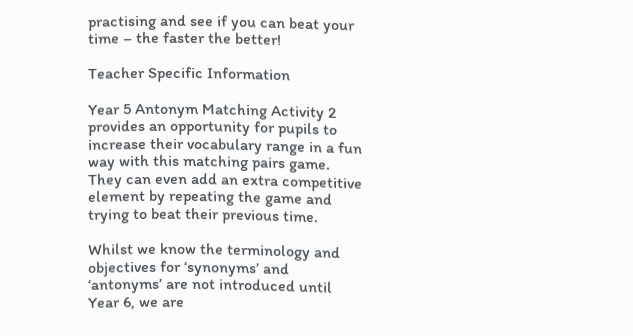practising and see if you can beat your time – the faster the better!

Teacher Specific Information

Year 5 Antonym Matching Activity 2 provides an opportunity for pupils to increase their vocabulary range in a fun way with this matching pairs game. They can even add an extra competitive element by repeating the game and trying to beat their previous time.

Whilst we know the terminology and objectives for ‘synonyms’ and ‘antonyms’ are not introduced until Year 6, we are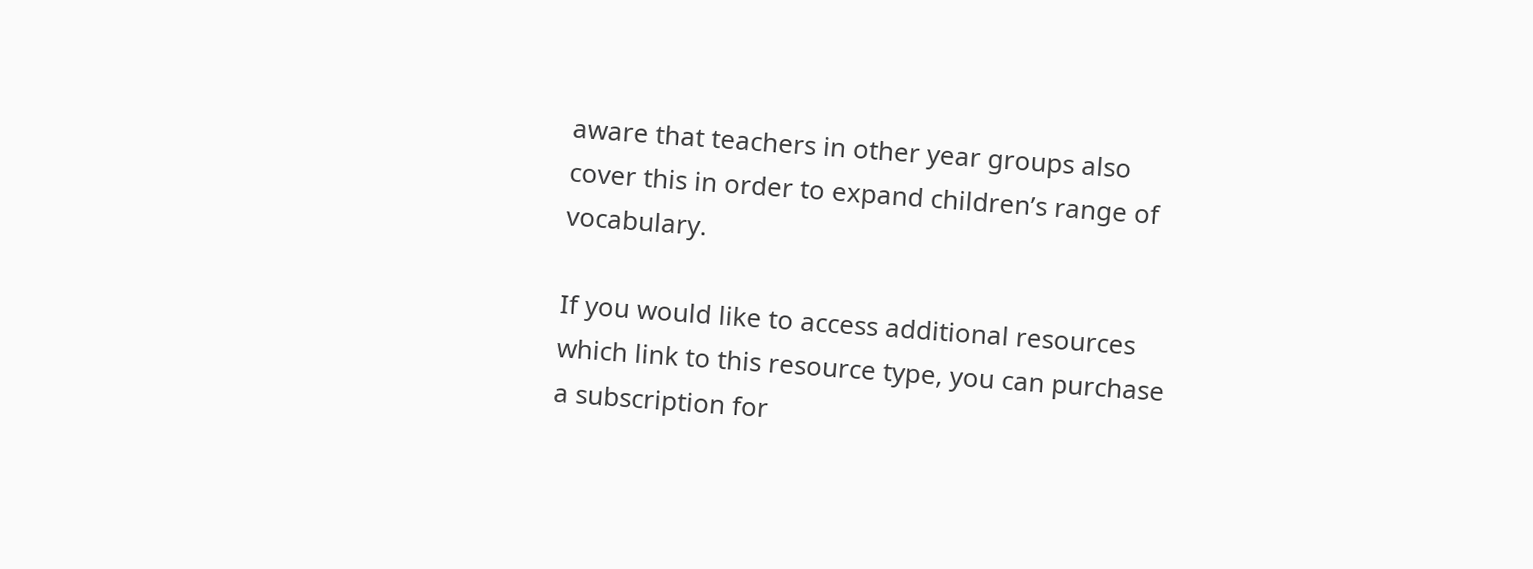aware that teachers in other year groups also cover this in order to expand children’s range of vocabulary.

If you would like to access additional resources which link to this resource type, you can purchase a subscription for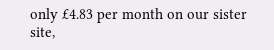only £4.83 per month on our sister site,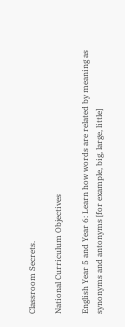Classroom Secrets.

National Curriculum Objectives

English Year 5 and Year 6: Learn how words are related by meaning as synonyms and antonyms [for example, big, large, little]